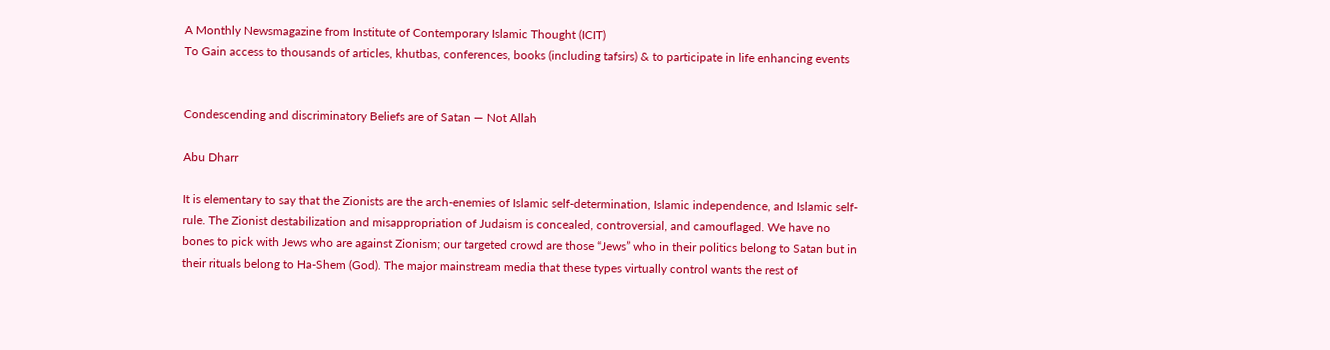A Monthly Newsmagazine from Institute of Contemporary Islamic Thought (ICIT)
To Gain access to thousands of articles, khutbas, conferences, books (including tafsirs) & to participate in life enhancing events


Condescending and discriminatory Beliefs are of Satan — Not Allah

Abu Dharr

It is elementary to say that the Zionists are the arch-enemies of Islamic self-determination, Islamic independence, and Islamic self-rule. The Zionist destabilization and misappropriation of Judaism is concealed, controversial, and camouflaged. We have no bones to pick with Jews who are against Zionism; our targeted crowd are those “Jews” who in their politics belong to Satan but in their rituals belong to Ha-Shem (God). The major mainstream media that these types virtually control wants the rest of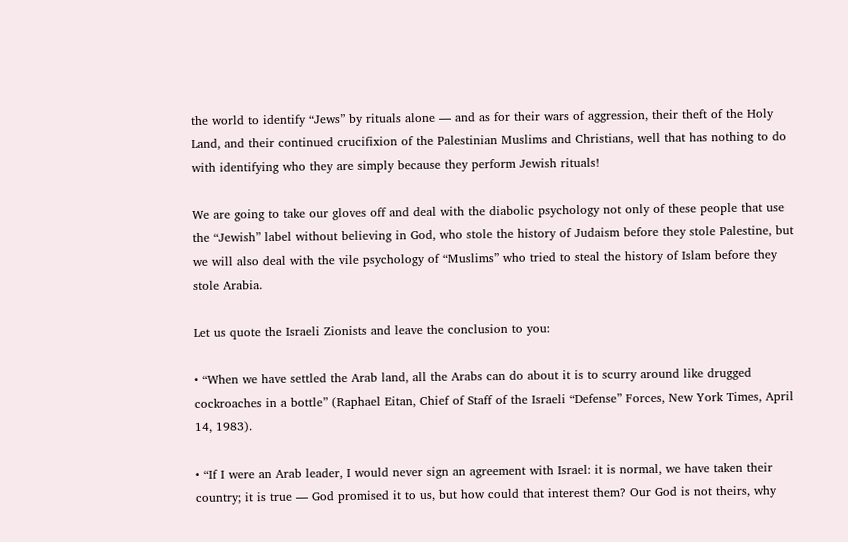the world to identify “Jews” by rituals alone — and as for their wars of aggression, their theft of the Holy Land, and their continued crucifixion of the Palestinian Muslims and Christians, well that has nothing to do with identifying who they are simply because they perform Jewish rituals!

We are going to take our gloves off and deal with the diabolic psychology not only of these people that use the “Jewish” label without believing in God, who stole the history of Judaism before they stole Palestine, but we will also deal with the vile psychology of “Muslims” who tried to steal the history of Islam before they stole Arabia.

Let us quote the Israeli Zionists and leave the conclusion to you:

• “When we have settled the Arab land, all the Arabs can do about it is to scurry around like drugged cockroaches in a bottle” (Raphael Eitan, Chief of Staff of the Israeli “Defense” Forces, New York Times, April 14, 1983).

• “If I were an Arab leader, I would never sign an agreement with Israel: it is normal, we have taken their country; it is true — God promised it to us, but how could that interest them? Our God is not theirs, why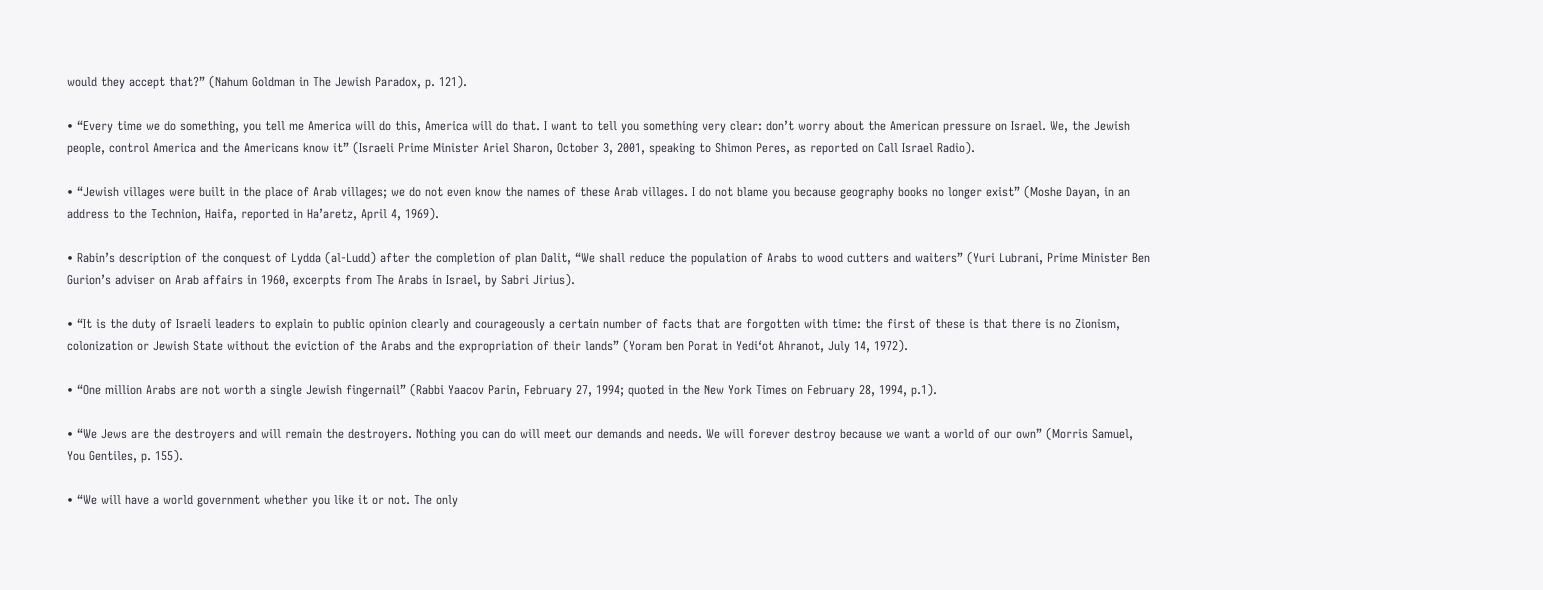would they accept that?” (Nahum Goldman in The Jewish Paradox, p. 121).

• “Every time we do something, you tell me America will do this, America will do that. I want to tell you something very clear: don’t worry about the American pressure on Israel. We, the Jewish people, control America and the Americans know it” (Israeli Prime Minister Ariel Sharon, October 3, 2001, speaking to Shimon Peres, as reported on Call Israel Radio).

• “Jewish villages were built in the place of Arab villages; we do not even know the names of these Arab villages. I do not blame you because geography books no longer exist” (Moshe Dayan, in an address to the Technion, Haifa, reported in Ha’aretz, April 4, 1969).

• Rabin’s description of the conquest of Lydda (al-Ludd) after the completion of plan Dalit, “We shall reduce the population of Arabs to wood cutters and waiters” (Yuri Lubrani, Prime Minister Ben Gurion’s adviser on Arab affairs in 1960, excerpts from The Arabs in Israel, by Sabri Jirius).

• “It is the duty of Israeli leaders to explain to public opinion clearly and courageously a certain number of facts that are forgotten with time: the first of these is that there is no Zionism, colonization or Jewish State without the eviction of the Arabs and the expropriation of their lands” (Yoram ben Porat in Yedi‘ot Ahranot, July 14, 1972).

• “One million Arabs are not worth a single Jewish fingernail” (Rabbi Yaacov Parin, February 27, 1994; quoted in the New York Times on February 28, 1994, p.1).

• “We Jews are the destroyers and will remain the destroyers. Nothing you can do will meet our demands and needs. We will forever destroy because we want a world of our own” (Morris Samuel, You Gentiles, p. 155).

• “We will have a world government whether you like it or not. The only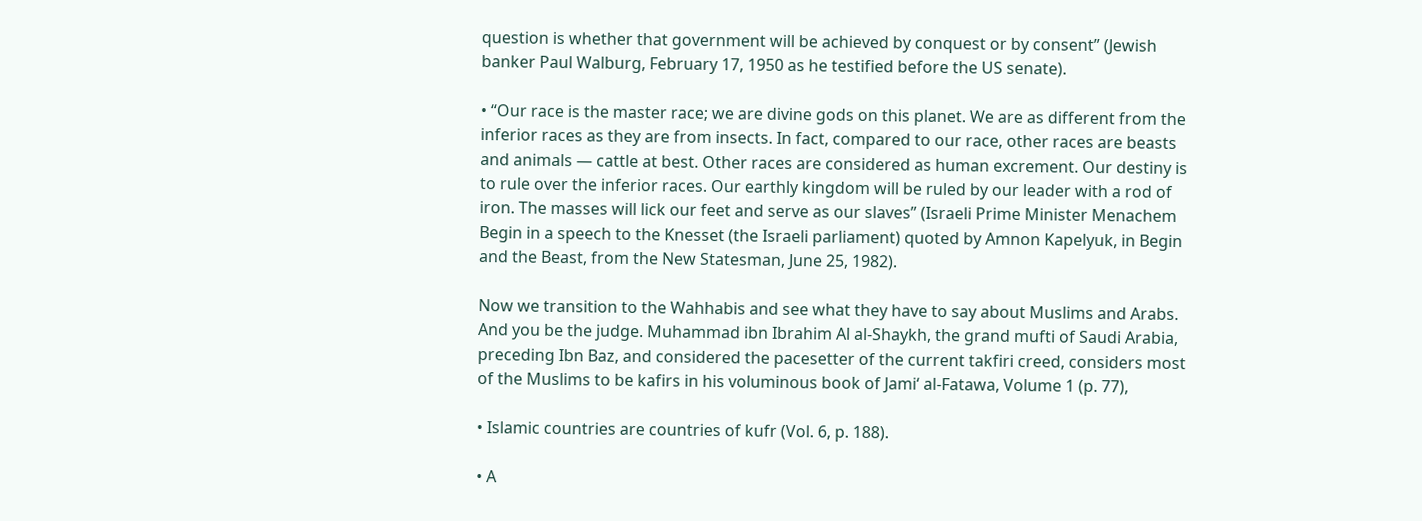question is whether that government will be achieved by conquest or by consent” (Jewish banker Paul Walburg, February 17, 1950 as he testified before the US senate).

• “Our race is the master race; we are divine gods on this planet. We are as different from the inferior races as they are from insects. In fact, compared to our race, other races are beasts and animals — cattle at best. Other races are considered as human excrement. Our destiny is to rule over the inferior races. Our earthly kingdom will be ruled by our leader with a rod of iron. The masses will lick our feet and serve as our slaves” (Israeli Prime Minister Menachem Begin in a speech to the Knesset (the Israeli parliament) quoted by Amnon Kapelyuk, in Begin and the Beast, from the New Statesman, June 25, 1982).

Now we transition to the Wahhabis and see what they have to say about Muslims and Arabs. And you be the judge. Muhammad ibn Ibrahim Al al-Shaykh, the grand mufti of Saudi Arabia, preceding Ibn Baz, and considered the pacesetter of the current takfiri creed, considers most of the Muslims to be kafirs in his voluminous book of Jami‘ al-Fatawa, Volume 1 (p. 77),

• Islamic countries are countries of kufr (Vol. 6, p. 188).

• A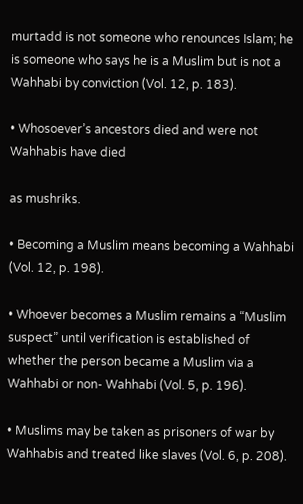murtadd is not someone who renounces Islam; he is someone who says he is a Muslim but is not a Wahhabi by conviction (Vol. 12, p. 183).

• Whosoever’s ancestors died and were not Wahhabis have died

as mushriks.

• Becoming a Muslim means becoming a Wahhabi (Vol. 12, p. 198).

• Whoever becomes a Muslim remains a “Muslim suspect” until verification is established of whether the person became a Muslim via a Wahhabi or non- Wahhabi (Vol. 5, p. 196).

• Muslims may be taken as prisoners of war by Wahhabis and treated like slaves (Vol. 6, p. 208).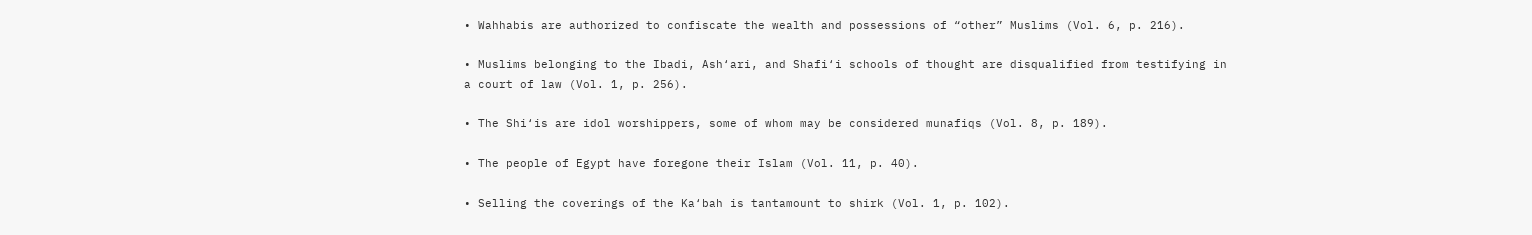• Wahhabis are authorized to confiscate the wealth and possessions of “other” Muslims (Vol. 6, p. 216).

• Muslims belonging to the Ibadi, Ash‘ari, and Shafi‘i schools of thought are disqualified from testifying in a court of law (Vol. 1, p. 256).

• The Shi‘is are idol worshippers, some of whom may be considered munafiqs (Vol. 8, p. 189).

• The people of Egypt have foregone their Islam (Vol. 11, p. 40).

• Selling the coverings of the Ka‘bah is tantamount to shirk (Vol. 1, p. 102).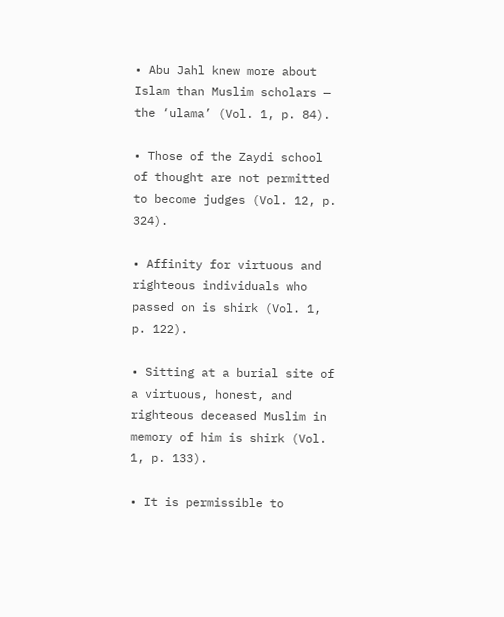• Abu Jahl knew more about Islam than Muslim scholars — the ‘ulama’ (Vol. 1, p. 84).

• Those of the Zaydi school of thought are not permitted to become judges (Vol. 12, p. 324).

• Affinity for virtuous and righteous individuals who passed on is shirk (Vol. 1, p. 122).

• Sitting at a burial site of a virtuous, honest, and righteous deceased Muslim in memory of him is shirk (Vol. 1, p. 133).

• It is permissible to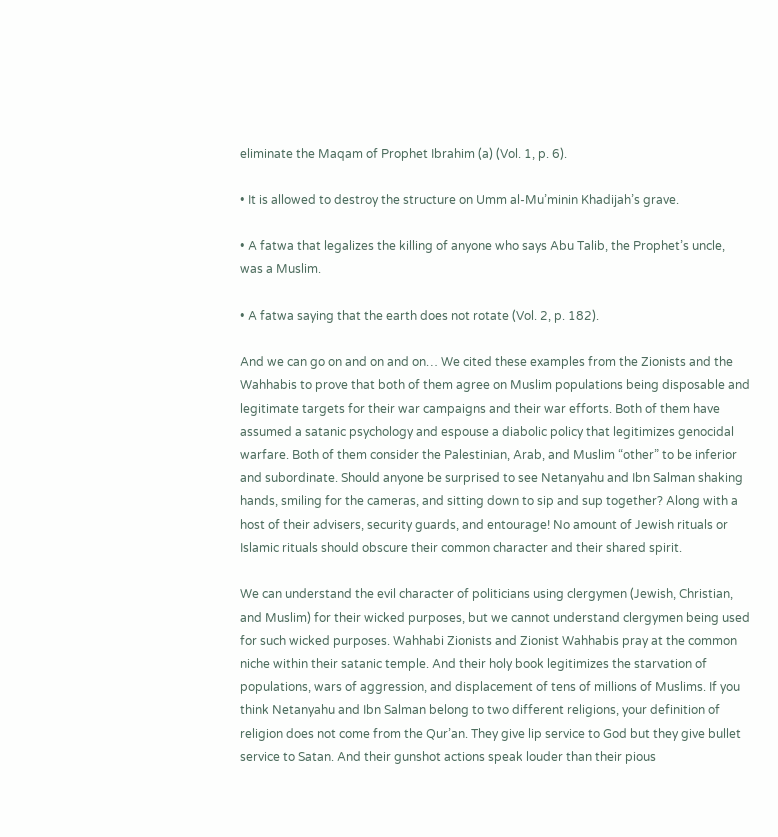eliminate the Maqam of Prophet Ibrahim (a) (Vol. 1, p. 6).

• It is allowed to destroy the structure on Umm al-Mu’minin Khadijah’s grave.

• A fatwa that legalizes the killing of anyone who says Abu Talib, the Prophet’s uncle, was a Muslim.

• A fatwa saying that the earth does not rotate (Vol. 2, p. 182).

And we can go on and on and on… We cited these examples from the Zionists and the Wahhabis to prove that both of them agree on Muslim populations being disposable and legitimate targets for their war campaigns and their war efforts. Both of them have assumed a satanic psychology and espouse a diabolic policy that legitimizes genocidal warfare. Both of them consider the Palestinian, Arab, and Muslim “other” to be inferior and subordinate. Should anyone be surprised to see Netanyahu and Ibn Salman shaking hands, smiling for the cameras, and sitting down to sip and sup together? Along with a host of their advisers, security guards, and entourage! No amount of Jewish rituals or Islamic rituals should obscure their common character and their shared spirit.

We can understand the evil character of politicians using clergymen (Jewish, Christian, and Muslim) for their wicked purposes, but we cannot understand clergymen being used for such wicked purposes. Wahhabi Zionists and Zionist Wahhabis pray at the common niche within their satanic temple. And their holy book legitimizes the starvation of populations, wars of aggression, and displacement of tens of millions of Muslims. If you think Netanyahu and Ibn Salman belong to two different religions, your definition of religion does not come from the Qur’an. They give lip service to God but they give bullet service to Satan. And their gunshot actions speak louder than their pious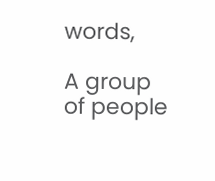words,

A group of people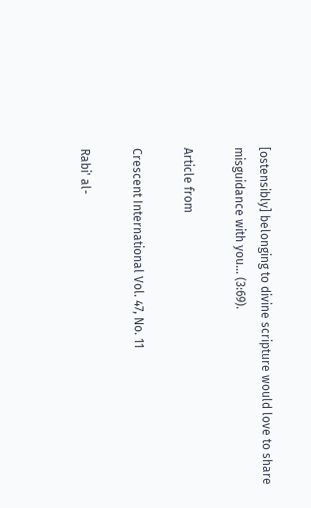[ostensibly] belonging to divine scripture would love to share misguidance with you… (3:69).

Article from

Crescent International Vol. 47, No. 11

Rabi' al-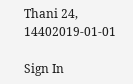Thani 24, 14402019-01-01

Sign In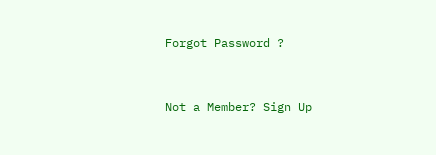Forgot Password ?


Not a Member? Sign Up